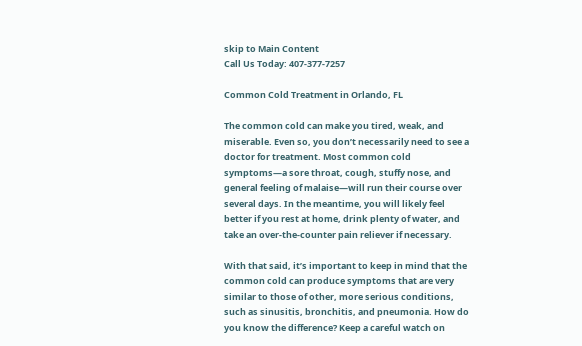skip to Main Content
Call Us Today: 407-377-7257

Common Cold Treatment in Orlando, FL

The common cold can make you tired, weak, and miserable. Even so, you don’t necessarily need to see a doctor for treatment. Most common cold symptoms—a sore throat, cough, stuffy nose, and general feeling of malaise—will run their course over several days. In the meantime, you will likely feel better if you rest at home, drink plenty of water, and take an over-the-counter pain reliever if necessary.

With that said, it’s important to keep in mind that the common cold can produce symptoms that are very similar to those of other, more serious conditions, such as sinusitis, bronchitis, and pneumonia. How do you know the difference? Keep a careful watch on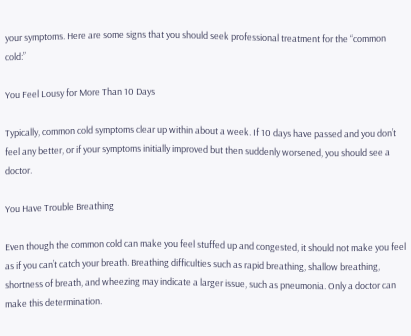your symptoms. Here are some signs that you should seek professional treatment for the “common cold:”

You Feel Lousy for More Than 10 Days

Typically, common cold symptoms clear up within about a week. If 10 days have passed and you don’t feel any better, or if your symptoms initially improved but then suddenly worsened, you should see a doctor.

You Have Trouble Breathing

Even though the common cold can make you feel stuffed up and congested, it should not make you feel as if you can’t catch your breath. Breathing difficulties such as rapid breathing, shallow breathing, shortness of breath, and wheezing may indicate a larger issue, such as pneumonia. Only a doctor can make this determination.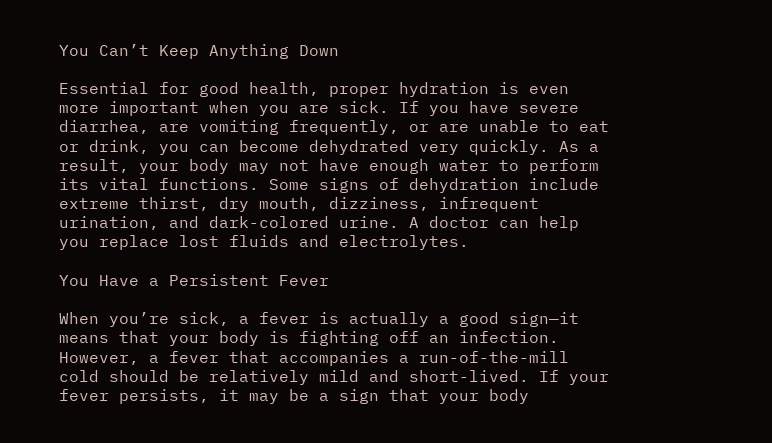You Can’t Keep Anything Down

Essential for good health, proper hydration is even more important when you are sick. If you have severe diarrhea, are vomiting frequently, or are unable to eat or drink, you can become dehydrated very quickly. As a result, your body may not have enough water to perform its vital functions. Some signs of dehydration include extreme thirst, dry mouth, dizziness, infrequent urination, and dark-colored urine. A doctor can help you replace lost fluids and electrolytes.

You Have a Persistent Fever

When you’re sick, a fever is actually a good sign—it means that your body is fighting off an infection. However, a fever that accompanies a run-of-the-mill cold should be relatively mild and short-lived. If your fever persists, it may be a sign that your body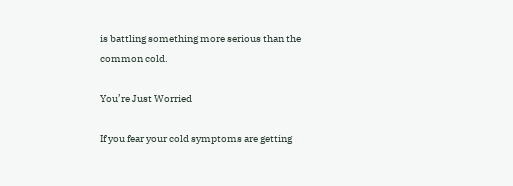is battling something more serious than the common cold.

You’re Just Worried

If you fear your cold symptoms are getting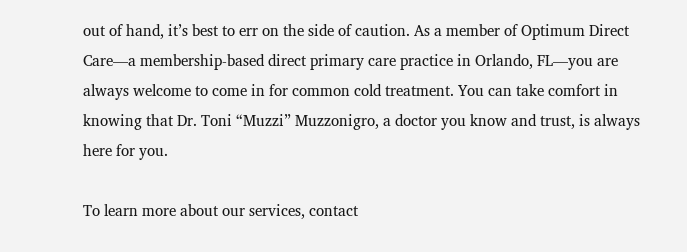out of hand, it’s best to err on the side of caution. As a member of Optimum Direct Care—a membership-based direct primary care practice in Orlando, FL—you are always welcome to come in for common cold treatment. You can take comfort in knowing that Dr. Toni “Muzzi” Muzzonigro, a doctor you know and trust, is always here for you.

To learn more about our services, contact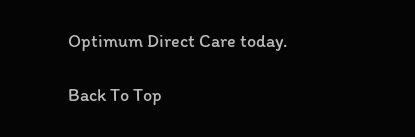Optimum Direct Care today.

Back To Top